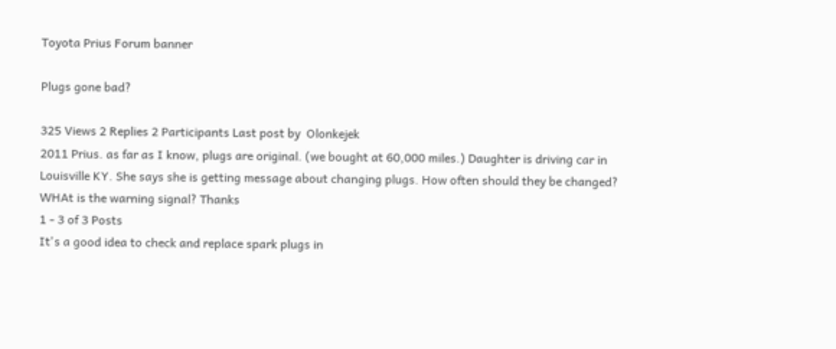Toyota Prius Forum banner

Plugs gone bad?

325 Views 2 Replies 2 Participants Last post by  Olonkejek
2011 Prius. as far as I know, plugs are original. (we bought at 60,000 miles.) Daughter is driving car in Louisville KY. She says she is getting message about changing plugs. How often should they be changed? WHAt is the warning signal? Thanks
1 - 3 of 3 Posts
It's a good idea to check and replace spark plugs in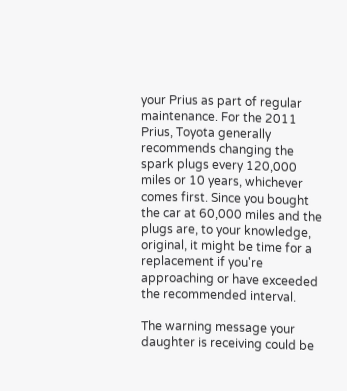your Prius as part of regular maintenance. For the 2011 Prius, Toyota generally recommends changing the spark plugs every 120,000 miles or 10 years, whichever comes first. Since you bought the car at 60,000 miles and the plugs are, to your knowledge, original, it might be time for a replacement if you're approaching or have exceeded the recommended interval.

The warning message your daughter is receiving could be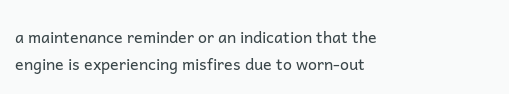a maintenance reminder or an indication that the engine is experiencing misfires due to worn-out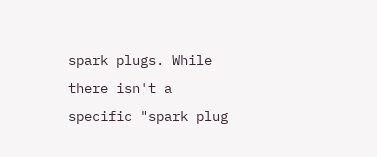spark plugs. While there isn't a specific "spark plug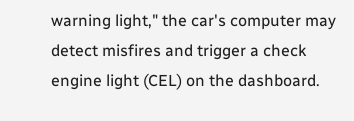warning light," the car's computer may detect misfires and trigger a check engine light (CEL) on the dashboard.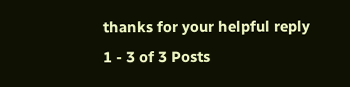thanks for your helpful reply
1 - 3 of 3 Posts